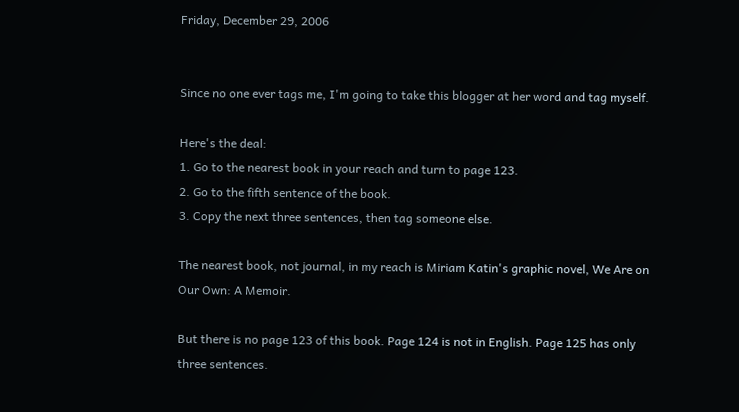Friday, December 29, 2006


Since no one ever tags me, I'm going to take this blogger at her word and tag myself.

Here's the deal:
1. Go to the nearest book in your reach and turn to page 123.
2. Go to the fifth sentence of the book.
3. Copy the next three sentences, then tag someone else.

The nearest book, not journal, in my reach is Miriam Katin's graphic novel, We Are on Our Own: A Memoir.

But there is no page 123 of this book. Page 124 is not in English. Page 125 has only three sentences.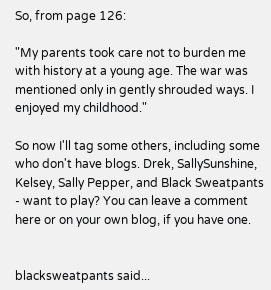So, from page 126:

"My parents took care not to burden me with history at a young age. The war was mentioned only in gently shrouded ways. I enjoyed my childhood."

So now I'll tag some others, including some who don't have blogs. Drek, SallySunshine, Kelsey, Sally Pepper, and Black Sweatpants - want to play? You can leave a comment here or on your own blog, if you have one.


blacksweatpants said...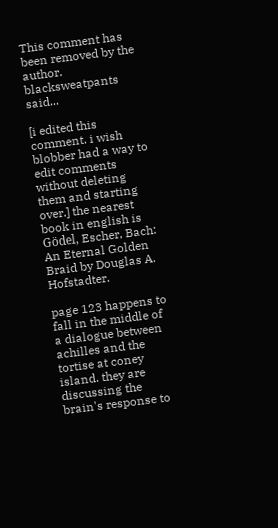This comment has been removed by the author.
blacksweatpants said...

[i edited this comment. i wish blobber had a way to edit comments without deleting them and starting over.] the nearest book in english is Gödel, Escher, Bach: An Eternal Golden Braid by Douglas A. Hofstadter.

page 123 happens to fall in the middle of a dialogue between achilles and the tortise at coney island. they are discussing the brain's response to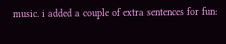music. i added a couple of extra sentences for fun: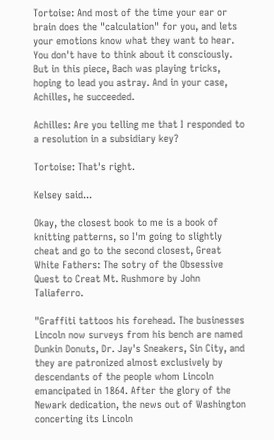Tortoise: And most of the time your ear or brain does the "calculation" for you, and lets your emotions know what they want to hear. You don't have to think about it consciously. But in this piece, Bach was playing tricks, hoping to lead you astray. And in your case, Achilles, he succeeded.

Achilles: Are you telling me that I responded to a resolution in a subsidiary key?

Tortoise: That's right.

Kelsey said...

Okay, the closest book to me is a book of knitting patterns, so I'm going to slightly cheat and go to the second closest, Great White Fathers: The sotry of the Obsessive Quest to Creat Mt. Rushmore by John Taliaferro.

"Graffiti tattoos his forehead. The businesses Lincoln now surveys from his bench are named Dunkin Donuts, Dr. Jay's Sneakers, Sin City, and they are patronized almost exclusively by descendants of the people whom Lincoln emancipated in 1864. After the glory of the Newark dedication, the news out of Washington concerting its Lincoln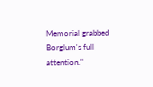Memorial grabbed Borglum's full attention."